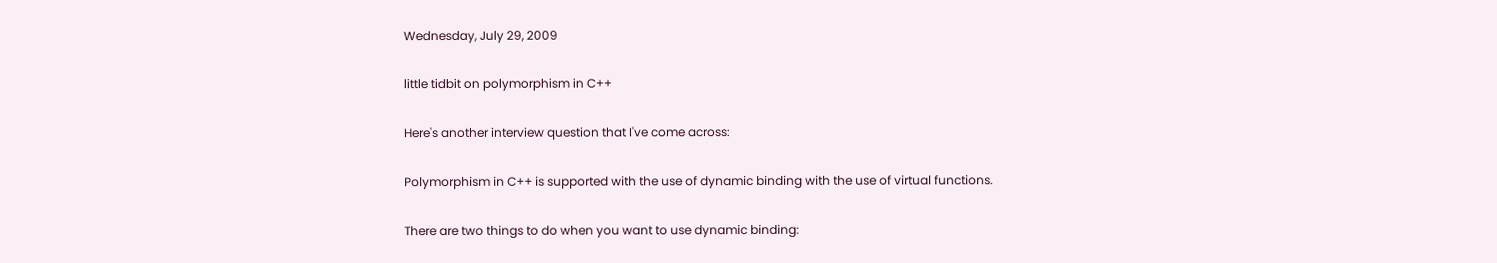Wednesday, July 29, 2009

little tidbit on polymorphism in C++

Here's another interview question that I've come across:

Polymorphism in C++ is supported with the use of dynamic binding with the use of virtual functions.

There are two things to do when you want to use dynamic binding: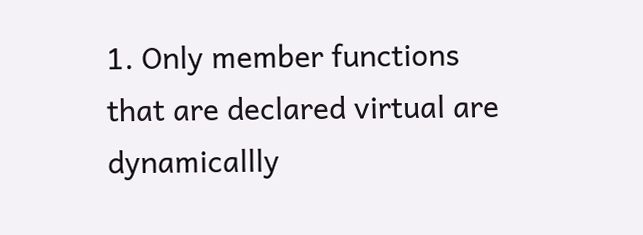1. Only member functions that are declared virtual are dynamicallly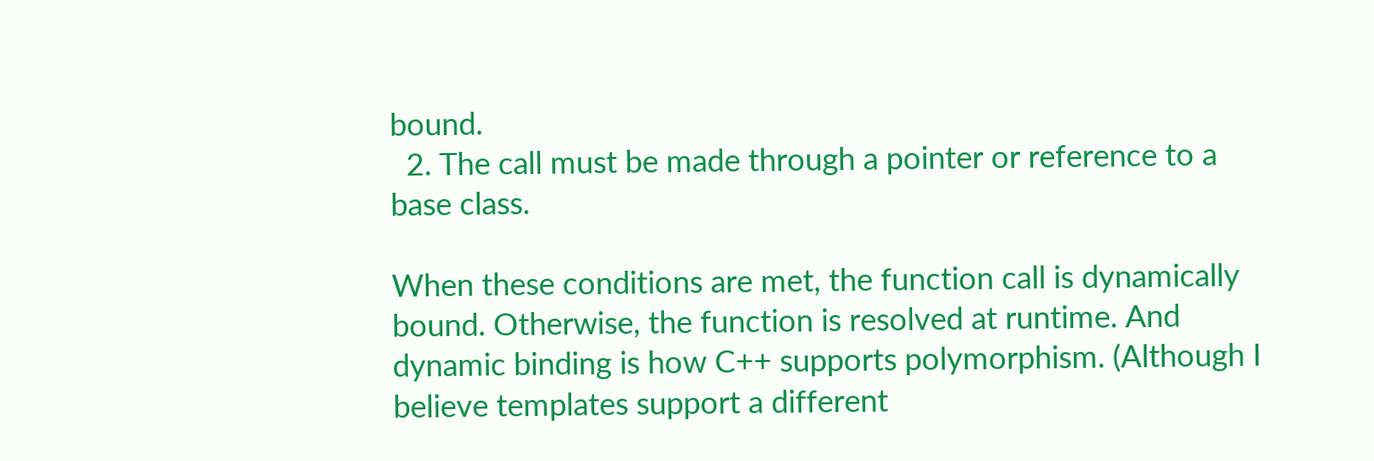bound.
  2. The call must be made through a pointer or reference to a base class.

When these conditions are met, the function call is dynamically bound. Otherwise, the function is resolved at runtime. And dynamic binding is how C++ supports polymorphism. (Although I believe templates support a different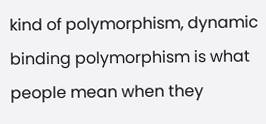kind of polymorphism, dynamic binding polymorphism is what people mean when they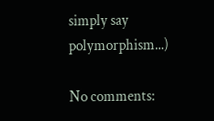simply say polymorphism...)

No comments: